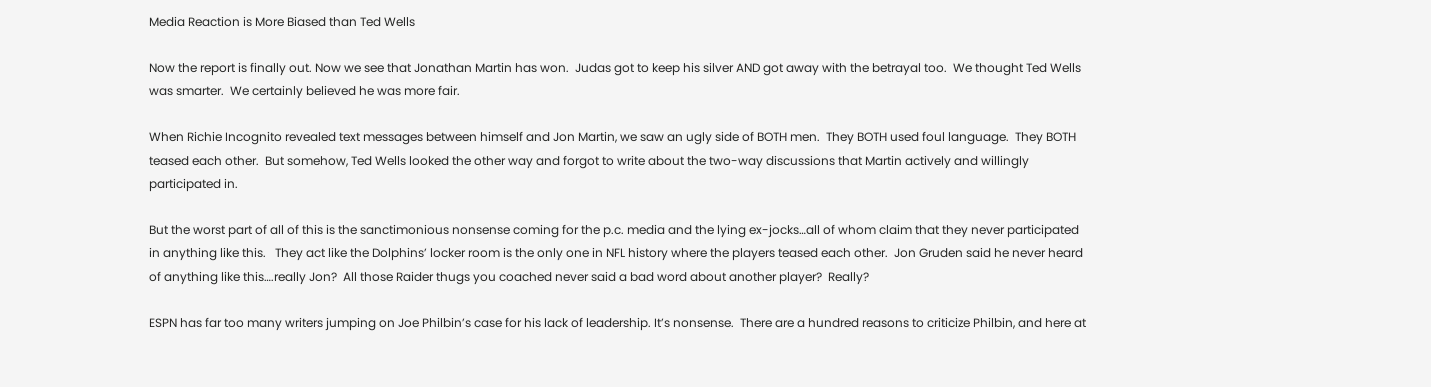Media Reaction is More Biased than Ted Wells

Now the report is finally out. Now we see that Jonathan Martin has won.  Judas got to keep his silver AND got away with the betrayal too.  We thought Ted Wells was smarter.  We certainly believed he was more fair.

When Richie Incognito revealed text messages between himself and Jon Martin, we saw an ugly side of BOTH men.  They BOTH used foul language.  They BOTH teased each other.  But somehow, Ted Wells looked the other way and forgot to write about the two-way discussions that Martin actively and willingly participated in.

But the worst part of all of this is the sanctimonious nonsense coming for the p.c. media and the lying ex-jocks…all of whom claim that they never participated in anything like this.   They act like the Dolphins’ locker room is the only one in NFL history where the players teased each other.  Jon Gruden said he never heard of anything like this….really Jon?  All those Raider thugs you coached never said a bad word about another player?  Really?

ESPN has far too many writers jumping on Joe Philbin’s case for his lack of leadership. It’s nonsense.  There are a hundred reasons to criticize Philbin, and here at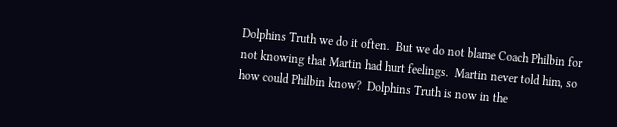Dolphins Truth we do it often.  But we do not blame Coach Philbin for not knowing that Martin had hurt feelings.  Martin never told him, so how could Philbin know?  Dolphins Truth is now in the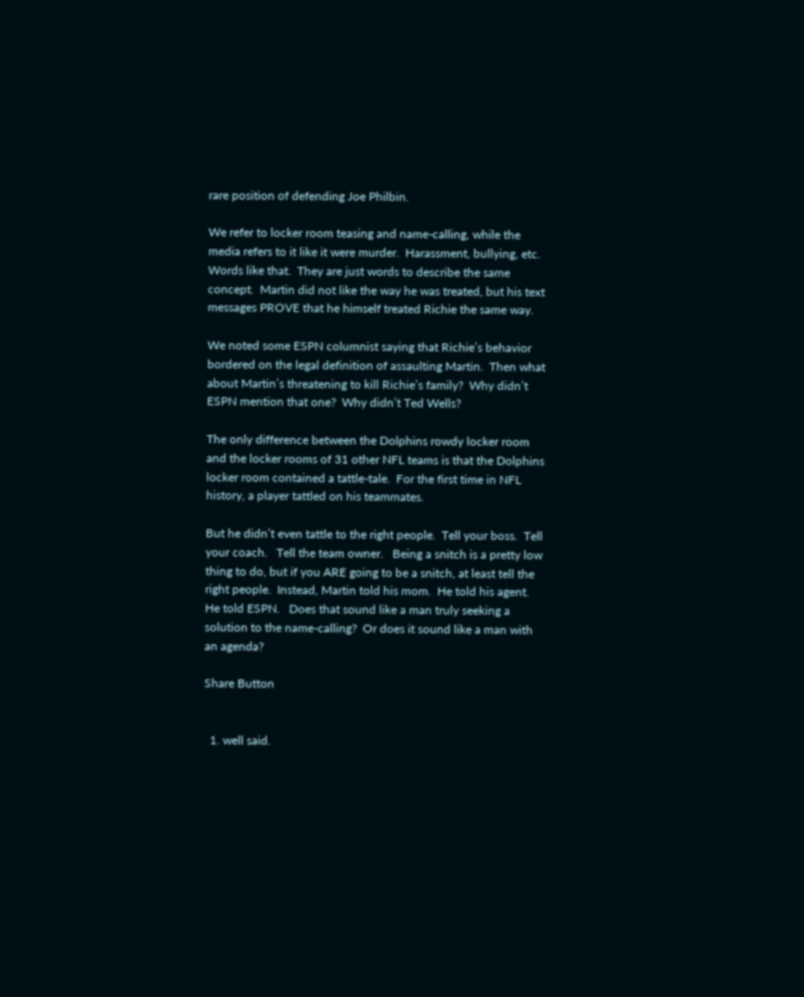rare position of defending Joe Philbin.

We refer to locker room teasing and name-calling, while the media refers to it like it were murder.  Harassment, bullying, etc.  Words like that.  They are just words to describe the same concept.  Martin did not like the way he was treated, but his text messages PROVE that he himself treated Richie the same way.

We noted some ESPN columnist saying that Richie’s behavior bordered on the legal definition of assaulting Martin.  Then what about Martin’s threatening to kill Richie’s family?  Why didn’t ESPN mention that one?  Why didn’t Ted Wells?

The only difference between the Dolphins rowdy locker room and the locker rooms of 31 other NFL teams is that the Dolphins locker room contained a tattle-tale.  For the first time in NFL history, a player tattled on his teammates.

But he didn’t even tattle to the right people.  Tell your boss.  Tell your coach.   Tell the team owner.   Being a snitch is a pretty low thing to do, but if you ARE going to be a snitch, at least tell the right people.  Instead, Martin told his mom.  He told his agent.  He told ESPN.   Does that sound like a man truly seeking a solution to the name-calling?  Or does it sound like a man with an agenda?

Share Button


  1. well said.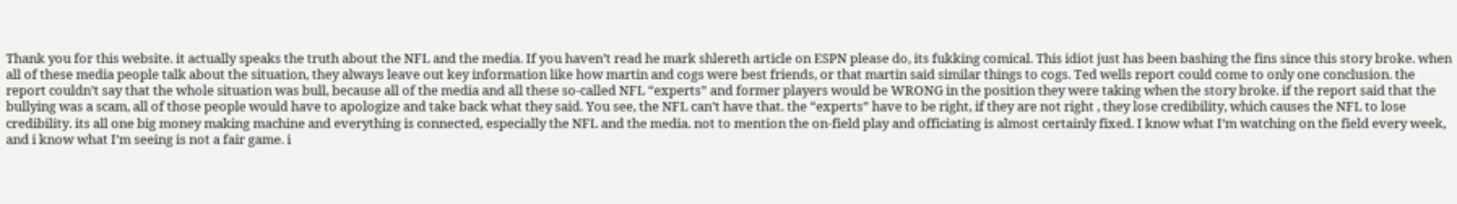Thank you for this website. it actually speaks the truth about the NFL and the media. If you haven’t read he mark shlereth article on ESPN please do, its fukking comical. This idiot just has been bashing the fins since this story broke. when all of these media people talk about the situation, they always leave out key information like how martin and cogs were best friends, or that martin said similar things to cogs. Ted wells report could come to only one conclusion. the report couldn’t say that the whole situation was bull, because all of the media and all these so-called NFL “experts” and former players would be WRONG in the position they were taking when the story broke. if the report said that the bullying was a scam, all of those people would have to apologize and take back what they said. You see, the NFL can’t have that. the “experts” have to be right, if they are not right , they lose credibility, which causes the NFL to lose credibility. its all one big money making machine and everything is connected, especially the NFL and the media. not to mention the on-field play and officiating is almost certainly fixed. I know what I’m watching on the field every week, and i know what I’m seeing is not a fair game. i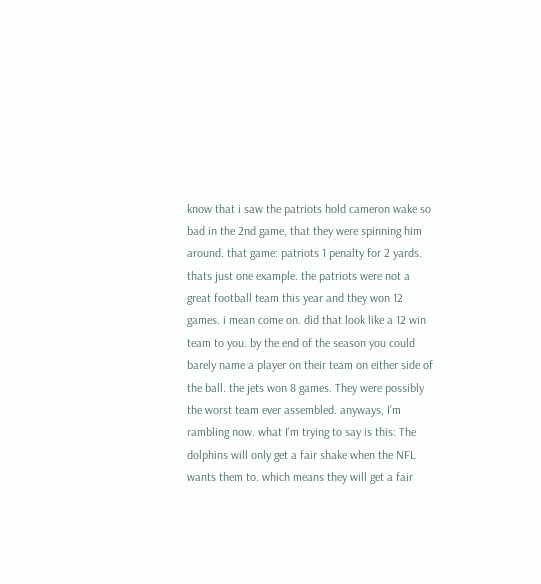know that i saw the patriots hold cameron wake so bad in the 2nd game, that they were spinning him around. that game: patriots 1 penalty for 2 yards. thats just one example. the patriots were not a great football team this year and they won 12 games. i mean come on. did that look like a 12 win team to you. by the end of the season you could barely name a player on their team on either side of the ball. the jets won 8 games. They were possibly the worst team ever assembled. anyways, I’m rambling now. what I’m trying to say is this: The dolphins will only get a fair shake when the NFL wants them to. which means they will get a fair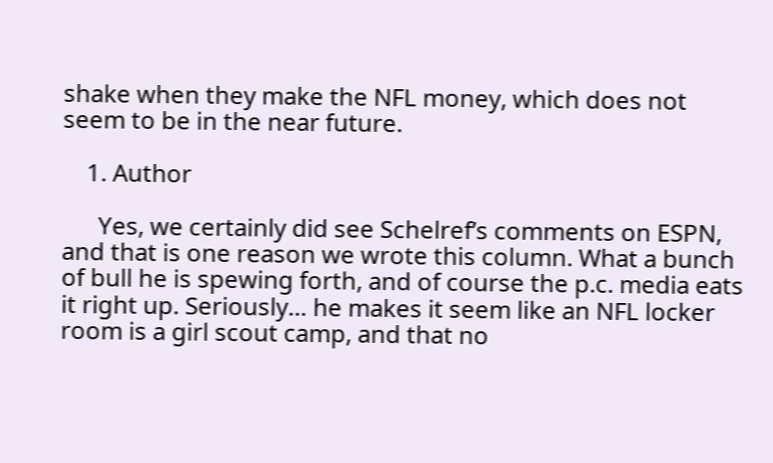shake when they make the NFL money, which does not seem to be in the near future.

    1. Author

      Yes, we certainly did see Schelref’s comments on ESPN, and that is one reason we wrote this column. What a bunch of bull he is spewing forth, and of course the p.c. media eats it right up. Seriously… he makes it seem like an NFL locker room is a girl scout camp, and that no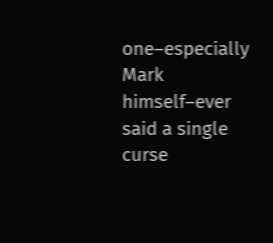one–especially Mark himself–ever said a single curse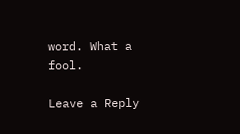word. What a fool.

Leave a Reply